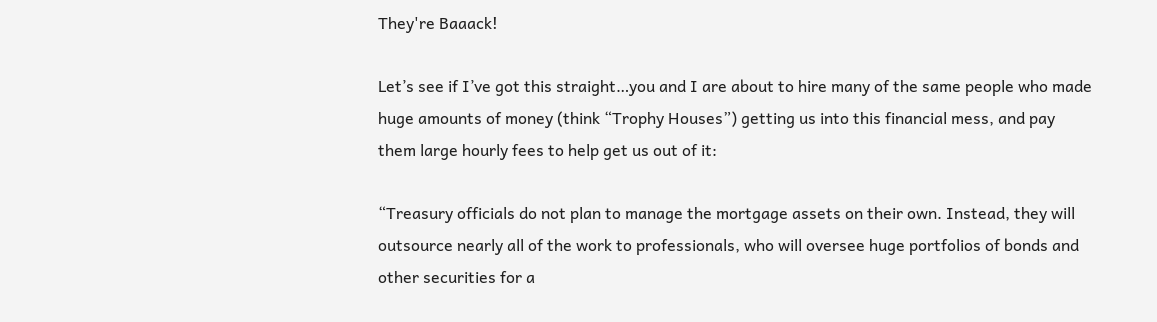They're Baaack!

Let’s see if I’ve got this straight…you and I are about to hire many of the same people who made huge amounts of money (think “Trophy Houses”) getting us into this financial mess, and pay them large hourly fees to help get us out of it:

“Treasury officials do not plan to manage the mortgage assets on their own. Instead, they will outsource nearly all of the work to professionals, who will oversee huge portfolios of bonds and other securities for a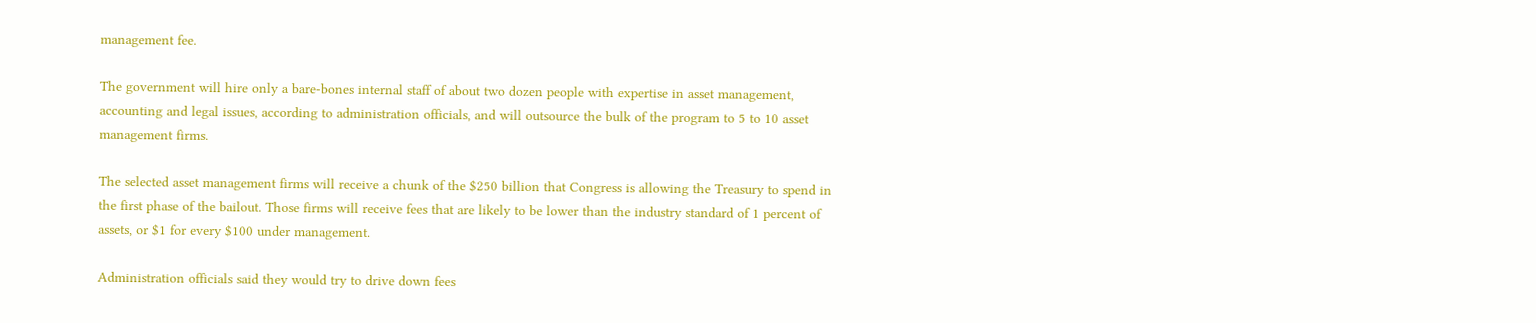management fee.

The government will hire only a bare-bones internal staff of about two dozen people with expertise in asset management, accounting and legal issues, according to administration officials, and will outsource the bulk of the program to 5 to 10 asset management firms.

The selected asset management firms will receive a chunk of the $250 billion that Congress is allowing the Treasury to spend in the first phase of the bailout. Those firms will receive fees that are likely to be lower than the industry standard of 1 percent of assets, or $1 for every $100 under management.

Administration officials said they would try to drive down fees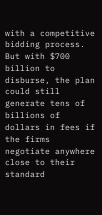with a competitive bidding process. But with $700 billion to disburse, the plan could still generate tens of billions of dollars in fees if the firms negotiate anywhere close to their standard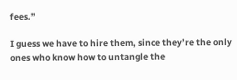fees.”

I guess we have to hire them, since they’re the only ones who know how to untangle the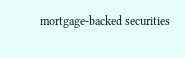mortgage-backed securities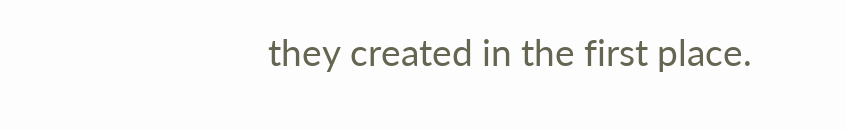they created in the first place.